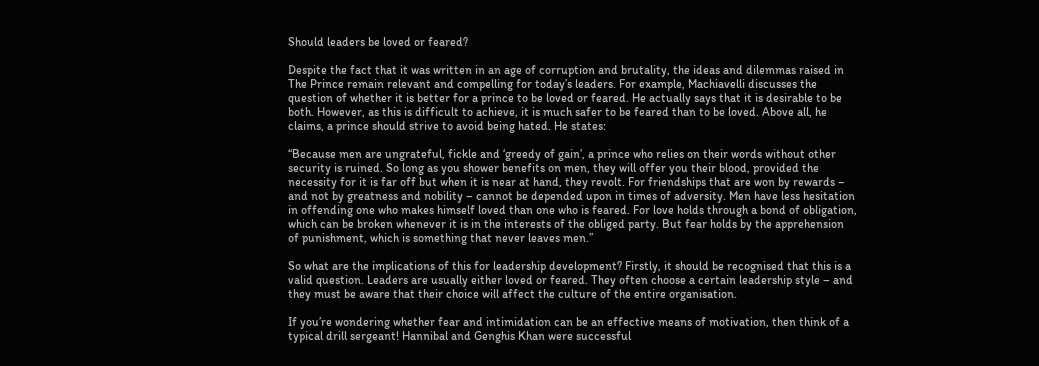Should leaders be loved or feared?

Despite the fact that it was written in an age of corruption and brutality, the ideas and dilemmas raised in The Prince remain relevant and compelling for today’s leaders. For example, Machiavelli discusses the question of whether it is better for a prince to be loved or feared. He actually says that it is desirable to be both. However, as this is difficult to achieve, it is much safer to be feared than to be loved. Above all, he claims, a prince should strive to avoid being hated. He states:

“Because men are ungrateful, fickle and ‘greedy of gain’, a prince who relies on their words without other security is ruined. So long as you shower benefits on men, they will offer you their blood, provided the necessity for it is far off but when it is near at hand, they revolt. For friendships that are won by rewards – and not by greatness and nobility – cannot be depended upon in times of adversity. Men have less hesitation in offending one who makes himself loved than one who is feared. For love holds through a bond of obligation, which can be broken whenever it is in the interests of the obliged party. But fear holds by the apprehension of punishment, which is something that never leaves men.”

So what are the implications of this for leadership development? Firstly, it should be recognised that this is a valid question. Leaders are usually either loved or feared. They often choose a certain leadership style – and they must be aware that their choice will affect the culture of the entire organisation.

If you’re wondering whether fear and intimidation can be an effective means of motivation, then think of a typical drill sergeant! Hannibal and Genghis Khan were successful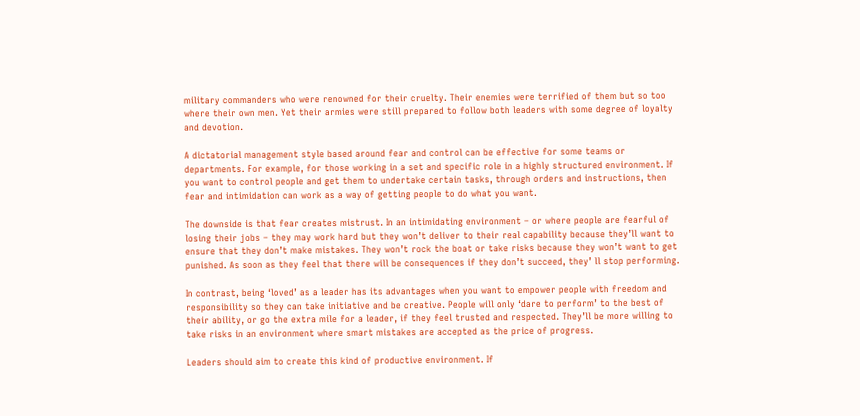military commanders who were renowned for their cruelty. Their enemies were terrified of them but so too where their own men. Yet their armies were still prepared to follow both leaders with some degree of loyalty and devotion.

A dictatorial management style based around fear and control can be effective for some teams or departments. For example, for those working in a set and specific role in a highly structured environment. If you want to control people and get them to undertake certain tasks, through orders and instructions, then fear and intimidation can work as a way of getting people to do what you want.

The downside is that fear creates mistrust. In an intimidating environment – or where people are fearful of losing their jobs – they may work hard but they won’t deliver to their real capability because they’ll want to ensure that they don’t make mistakes. They won’t rock the boat or take risks because they won’t want to get punished. As soon as they feel that there will be consequences if they don’t succeed, they’ ll stop performing.

In contrast, being ‘loved’ as a leader has its advantages when you want to empower people with freedom and responsibility so they can take initiative and be creative. People will only ‘dare to perform’ to the best of their ability, or go the extra mile for a leader, if they feel trusted and respected. They’ll be more willing to take risks in an environment where smart mistakes are accepted as the price of progress.

Leaders should aim to create this kind of productive environment. If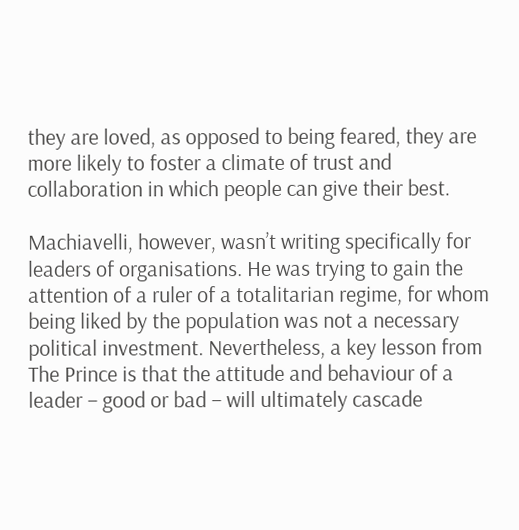they are loved, as opposed to being feared, they are more likely to foster a climate of trust and collaboration in which people can give their best.

Machiavelli, however, wasn’t writing specifically for leaders of organisations. He was trying to gain the attention of a ruler of a totalitarian regime, for whom being liked by the population was not a necessary political investment. Nevertheless, a key lesson from The Prince is that the attitude and behaviour of a leader – good or bad – will ultimately cascade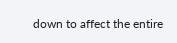down to affect the entire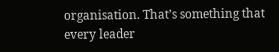organisation. That’s something that every leader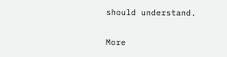should understand.

More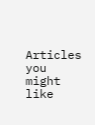Articles you might like